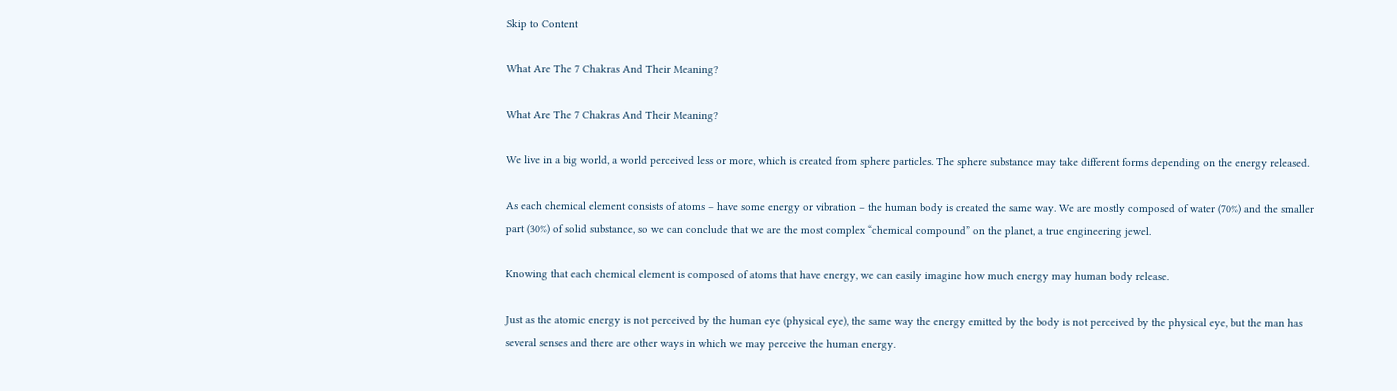Skip to Content

What Are The 7 Chakras And Their Meaning?

What Are The 7 Chakras And Their Meaning?

We live in a big world, a world perceived less or more, which is created from sphere particles. The sphere substance may take different forms depending on the energy released.

As each chemical element consists of atoms – have some energy or vibration – the human body is created the same way. We are mostly composed of water (70%) and the smaller part (30%) of solid substance, so we can conclude that we are the most complex “chemical compound” on the planet, a true engineering jewel.

Knowing that each chemical element is composed of atoms that have energy, we can easily imagine how much energy may human body release.

Just as the atomic energy is not perceived by the human eye (physical eye), the same way the energy emitted by the body is not perceived by the physical eye, but the man has several senses and there are other ways in which we may perceive the human energy.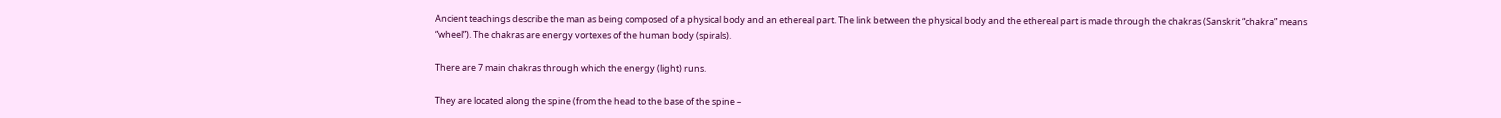Ancient teachings describe the man as being composed of a physical body and an ethereal part. The link between the physical body and the ethereal part is made through the chakras (Sanskrit “chakra” means “wheel”). The chakras are energy vortexes of the human body (spirals).

There are 7 main chakras through which the energy (light) runs.

They are located along the spine (from the head to the base of the spine –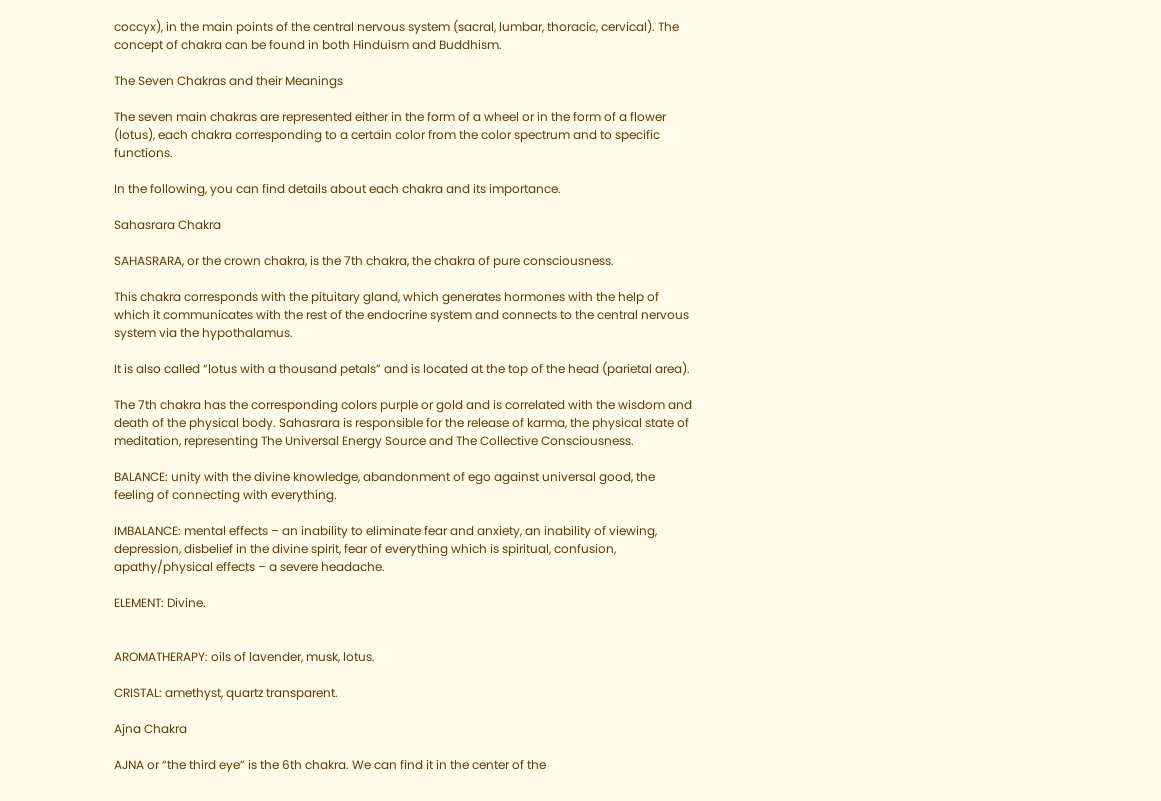coccyx), in the main points of the central nervous system (sacral, lumbar, thoracic, cervical). The concept of chakra can be found in both Hinduism and Buddhism.

The Seven Chakras and their Meanings

The seven main chakras are represented either in the form of a wheel or in the form of a flower (lotus), each chakra corresponding to a certain color from the color spectrum and to specific functions.

In the following, you can find details about each chakra and its importance.

Sahasrara Chakra

SAHASRARA, or the crown chakra, is the 7th chakra, the chakra of pure consciousness.

This chakra corresponds with the pituitary gland, which generates hormones with the help of which it communicates with the rest of the endocrine system and connects to the central nervous system via the hypothalamus.

It is also called “lotus with a thousand petals” and is located at the top of the head (parietal area).

The 7th chakra has the corresponding colors purple or gold and is correlated with the wisdom and death of the physical body. Sahasrara is responsible for the release of karma, the physical state of meditation, representing The Universal Energy Source and The Collective Consciousness.

BALANCE: unity with the divine knowledge, abandonment of ego against universal good, the feeling of connecting with everything.

IMBALANCE: mental effects – an inability to eliminate fear and anxiety, an inability of viewing, depression, disbelief in the divine spirit, fear of everything which is spiritual, confusion, apathy/physical effects – a severe headache.

ELEMENT: Divine.


AROMATHERAPY: oils of lavender, musk, lotus.

CRISTAL: amethyst, quartz transparent.

Ajna Chakra

AJNA or “the third eye” is the 6th chakra. We can find it in the center of the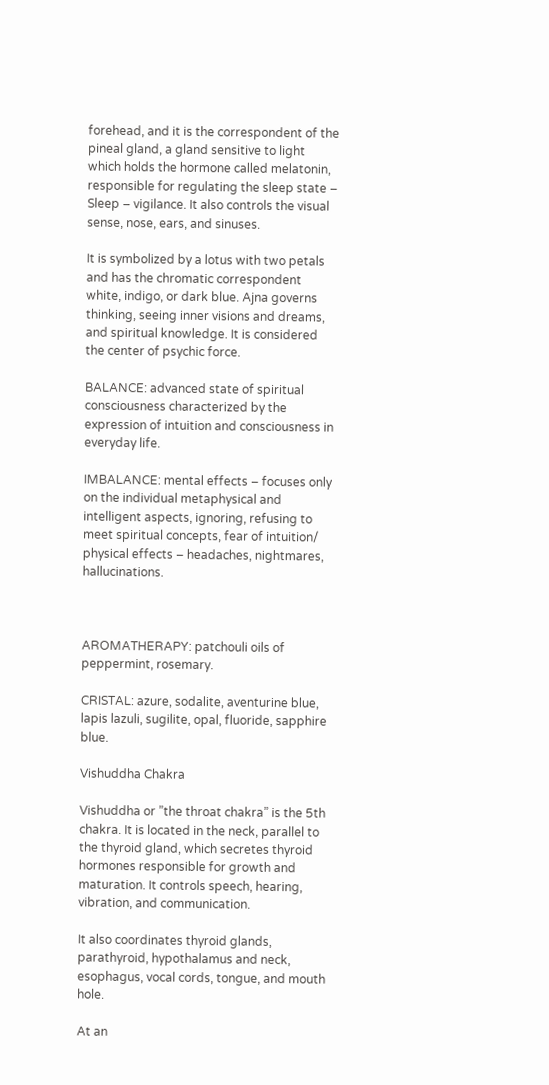forehead, and it is the correspondent of the pineal gland, a gland sensitive to light which holds the hormone called melatonin, responsible for regulating the sleep state – Sleep – vigilance. It also controls the visual sense, nose, ears, and sinuses.

It is symbolized by a lotus with two petals and has the chromatic correspondent white, indigo, or dark blue. Ajna governs thinking, seeing inner visions and dreams, and spiritual knowledge. It is considered the center of psychic force.

BALANCE: advanced state of spiritual consciousness characterized by the expression of intuition and consciousness in everyday life.

IMBALANCE: mental effects – focuses only on the individual metaphysical and intelligent aspects, ignoring, refusing to meet spiritual concepts, fear of intuition/ physical effects – headaches, nightmares, hallucinations.



AROMATHERAPY: patchouli oils of peppermint, rosemary.

CRISTAL: azure, sodalite, aventurine blue, lapis lazuli, sugilite, opal, fluoride, sapphire blue.

Vishuddha Chakra

Vishuddha or ”the throat chakra” is the 5th chakra. It is located in the neck, parallel to the thyroid gland, which secretes thyroid hormones responsible for growth and maturation. It controls speech, hearing, vibration, and communication.

It also coordinates thyroid glands, parathyroid, hypothalamus and neck, esophagus, vocal cords, tongue, and mouth hole.

At an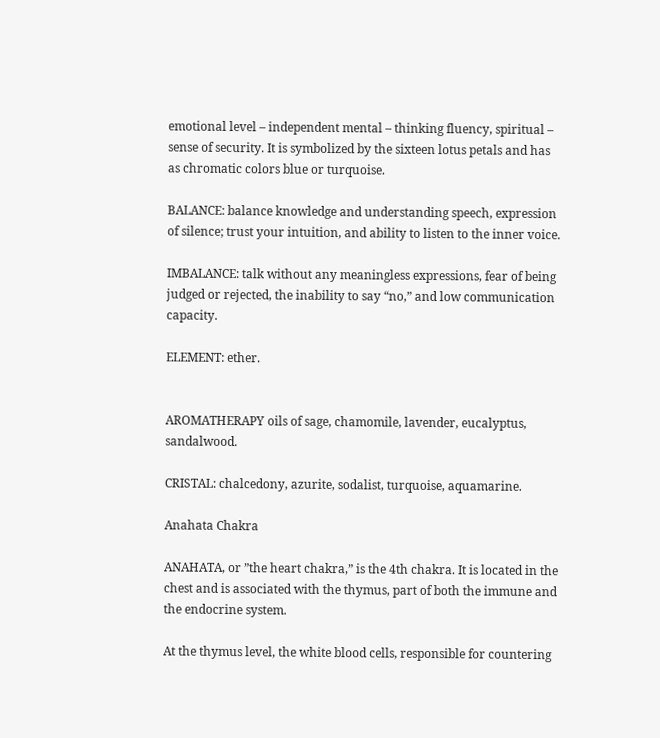emotional level – independent mental – thinking fluency, spiritual – sense of security. It is symbolized by the sixteen lotus petals and has as chromatic colors blue or turquoise.

BALANCE: balance knowledge and understanding speech, expression of silence; trust your intuition, and ability to listen to the inner voice.

IMBALANCE: talk without any meaningless expressions, fear of being judged or rejected, the inability to say “no,” and low communication capacity.

ELEMENT: ether.


AROMATHERAPY oils of sage, chamomile, lavender, eucalyptus, sandalwood.

CRISTAL: chalcedony, azurite, sodalist, turquoise, aquamarine.

Anahata Chakra

ANAHATA, or ”the heart chakra,” is the 4th chakra. It is located in the chest and is associated with the thymus, part of both the immune and the endocrine system.

At the thymus level, the white blood cells, responsible for countering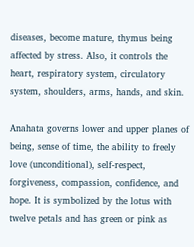diseases, become mature, thymus being affected by stress. Also, it controls the heart, respiratory system, circulatory system, shoulders, arms, hands, and skin.

Anahata governs lower and upper planes of being, sense of time, the ability to freely love (unconditional), self-respect, forgiveness, compassion, confidence, and hope. It is symbolized by the lotus with twelve petals and has green or pink as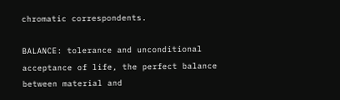chromatic correspondents.

BALANCE: tolerance and unconditional acceptance of life, the perfect balance between material and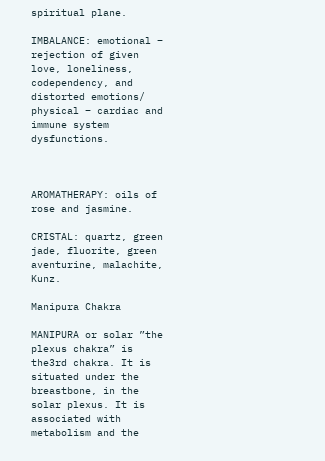spiritual plane.

IMBALANCE: emotional – rejection of given love, loneliness, codependency, and distorted emotions/ physical – cardiac and immune system dysfunctions.



AROMATHERAPY: oils of rose and jasmine.

CRISTAL: quartz, green jade, fluorite, green aventurine, malachite, Kunz.

Manipura Chakra

MANIPURA or solar ”the plexus chakra” is the3rd chakra. It is situated under the breastbone, in the solar plexus. It is associated with metabolism and the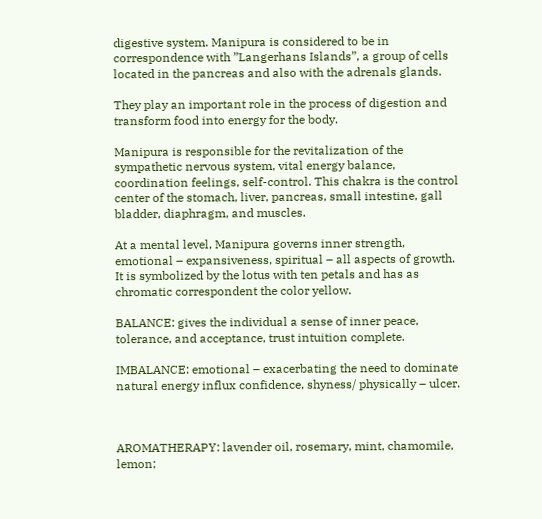digestive system. Manipura is considered to be in correspondence with ”Langerhans Islands”, a group of cells located in the pancreas and also with the adrenals glands.

They play an important role in the process of digestion and transform food into energy for the body.

Manipura is responsible for the revitalization of the sympathetic nervous system, vital energy balance, coordination feelings, self-control. This chakra is the control center of the stomach, liver, pancreas, small intestine, gall bladder, diaphragm, and muscles.

At a mental level, Manipura governs inner strength, emotional – expansiveness, spiritual – all aspects of growth. It is symbolized by the lotus with ten petals and has as chromatic correspondent the color yellow.

BALANCE: gives the individual a sense of inner peace, tolerance, and acceptance, trust intuition complete.

IMBALANCE: emotional – exacerbating the need to dominate natural energy influx confidence, shyness/ physically – ulcer.



AROMATHERAPY: lavender oil, rosemary, mint, chamomile, lemon;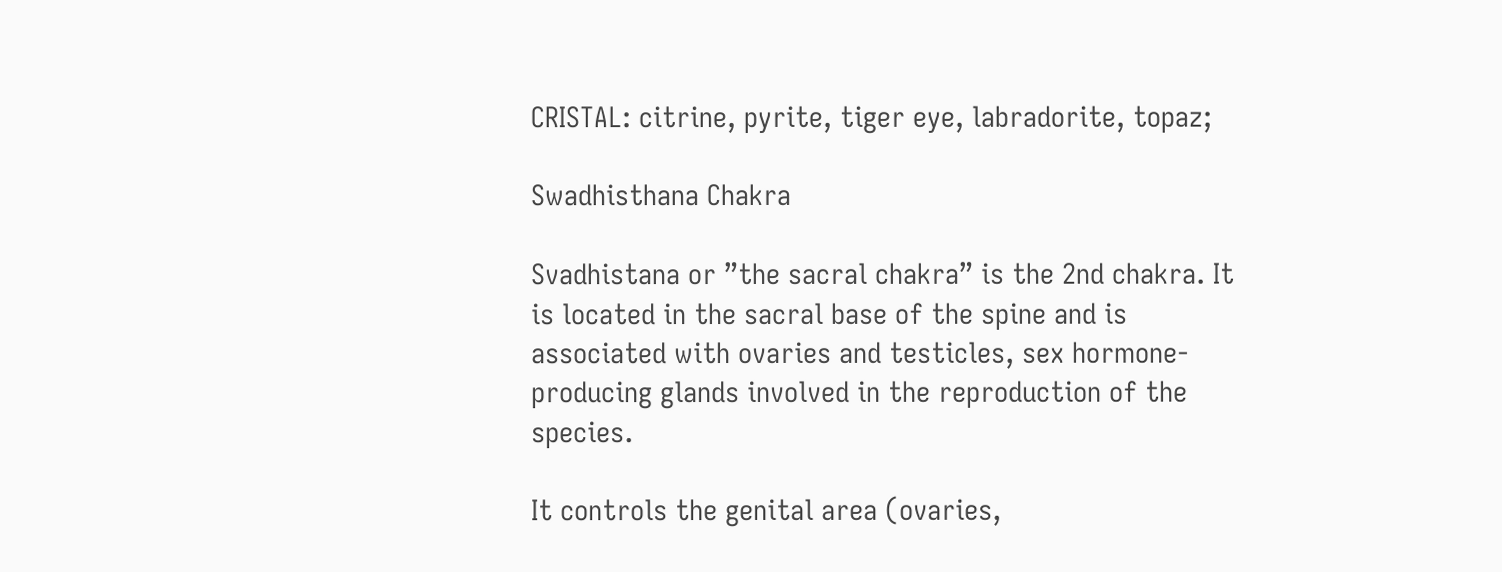CRISTAL: citrine, pyrite, tiger eye, labradorite, topaz;

Swadhisthana Chakra

Svadhistana or ”the sacral chakra” is the 2nd chakra. It is located in the sacral base of the spine and is associated with ovaries and testicles, sex hormone-producing glands involved in the reproduction of the species.

It controls the genital area (ovaries,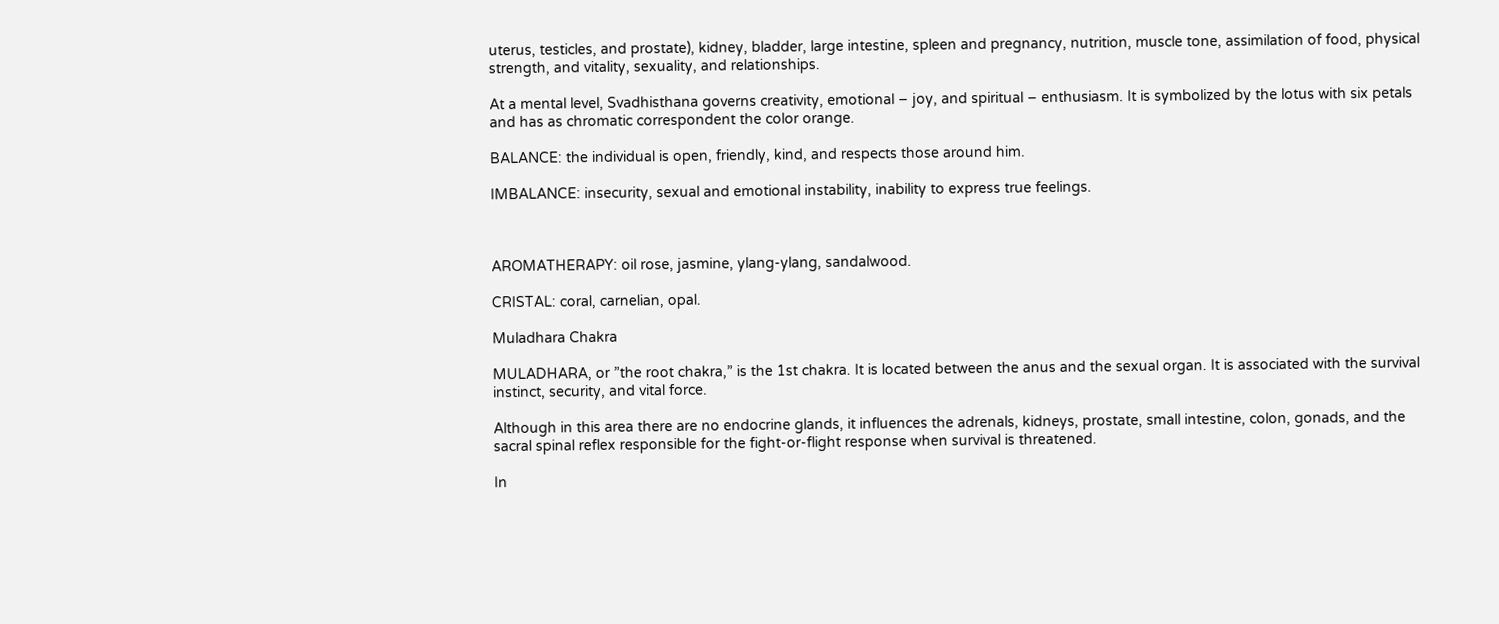uterus, testicles, and prostate), kidney, bladder, large intestine, spleen and pregnancy, nutrition, muscle tone, assimilation of food, physical strength, and vitality, sexuality, and relationships.

At a mental level, Svadhisthana governs creativity, emotional – joy, and spiritual – enthusiasm. It is symbolized by the lotus with six petals and has as chromatic correspondent the color orange.

BALANCE: the individual is open, friendly, kind, and respects those around him.

IMBALANCE: insecurity, sexual and emotional instability, inability to express true feelings.



AROMATHERAPY: oil rose, jasmine, ylang-ylang, sandalwood.

CRISTAL: coral, carnelian, opal.

Muladhara Chakra

MULADHARA, or ”the root chakra,” is the 1st chakra. It is located between the anus and the sexual organ. It is associated with the survival instinct, security, and vital force.

Although in this area there are no endocrine glands, it influences the adrenals, kidneys, prostate, small intestine, colon, gonads, and the sacral spinal reflex responsible for the fight-or-flight response when survival is threatened.

In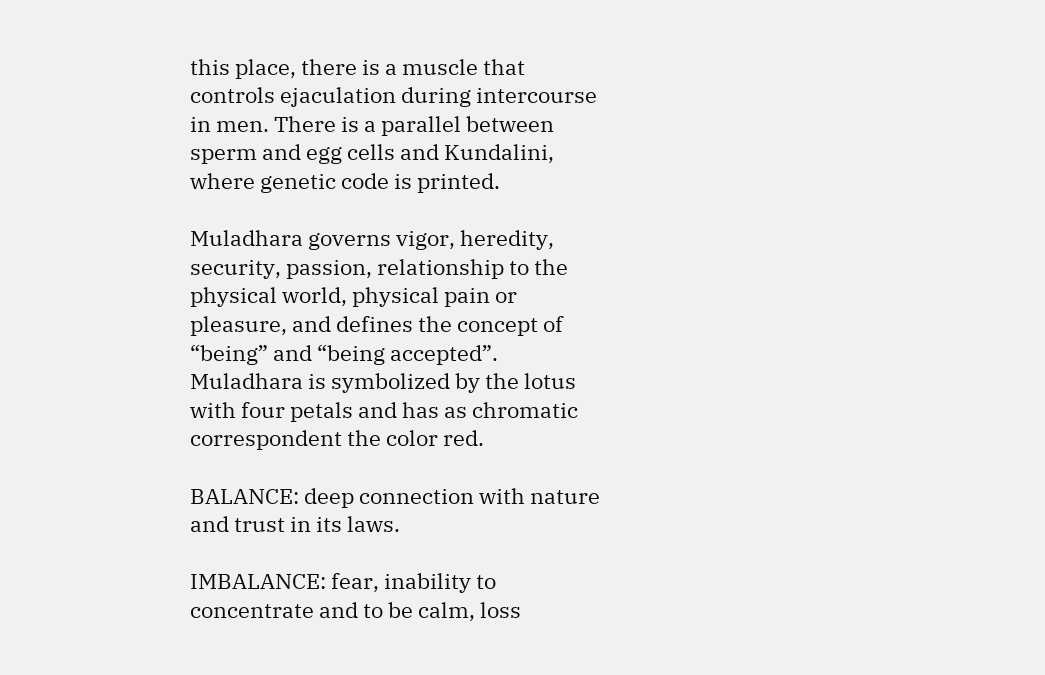this place, there is a muscle that controls ejaculation during intercourse in men. There is a parallel between sperm and egg cells and Kundalini, where genetic code is printed.

Muladhara governs vigor, heredity, security, passion, relationship to the physical world, physical pain or pleasure, and defines the concept of “being” and “being accepted”. Muladhara is symbolized by the lotus with four petals and has as chromatic correspondent the color red.

BALANCE: deep connection with nature and trust in its laws.

IMBALANCE: fear, inability to concentrate and to be calm, loss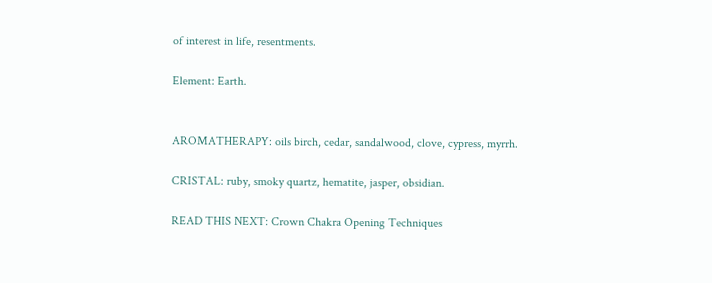of interest in life, resentments.

Element: Earth.


AROMATHERAPY: oils birch, cedar, sandalwood, clove, cypress, myrrh.

CRISTAL: ruby, smoky quartz, hematite, jasper, obsidian.

READ THIS NEXT: Crown Chakra Opening Techniques